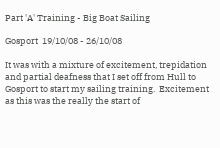Part 'A' Training - Big Boat Sailing

Gosport  19/10/08 - 26/10/08

It was with a mixture of excitement, trepidation and partial deafness that I set off from Hull to Gosport to start my sailing training.  Excitement as this was the really the start of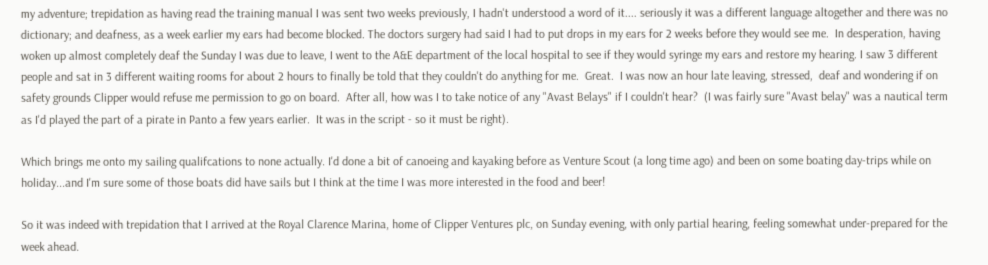my adventure; trepidation as having read the training manual I was sent two weeks previously, I hadn't understood a word of it.... seriously it was a different language altogether and there was no dictionary; and deafness, as a week earlier my ears had become blocked. The doctors surgery had said I had to put drops in my ears for 2 weeks before they would see me.  In desperation, having woken up almost completely deaf the Sunday I was due to leave, I went to the A&E department of the local hospital to see if they would syringe my ears and restore my hearing. I saw 3 different people and sat in 3 different waiting rooms for about 2 hours to finally be told that they couldn't do anything for me.  Great.  I was now an hour late leaving, stressed,  deaf and wondering if on safety grounds Clipper would refuse me permission to go on board.  After all, how was I to take notice of any "Avast Belays" if I couldn't hear?  (I was fairly sure "Avast belay" was a nautical term as I'd played the part of a pirate in Panto a few years earlier.  It was in the script - so it must be right).

Which brings me onto my sailing qualifcations to none actually. I'd done a bit of canoeing and kayaking before as Venture Scout (a long time ago) and been on some boating day-trips while on holiday...and I'm sure some of those boats did have sails but I think at the time I was more interested in the food and beer!

So it was indeed with trepidation that I arrived at the Royal Clarence Marina, home of Clipper Ventures plc, on Sunday evening, with only partial hearing, feeling somewhat under-prepared for the week ahead.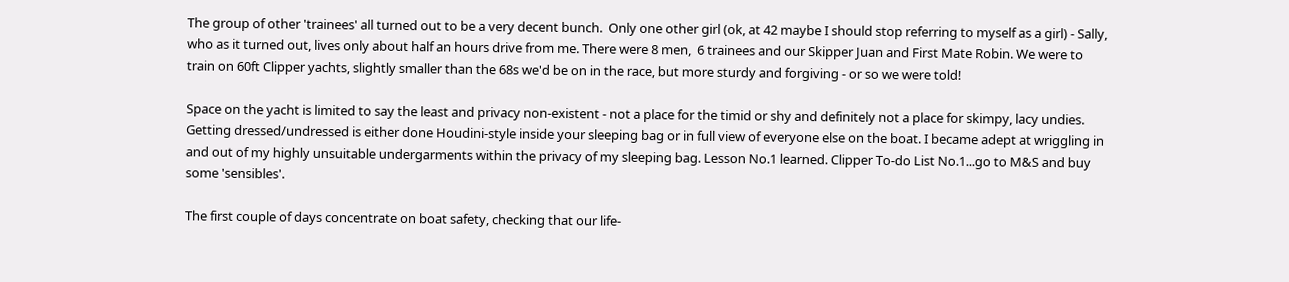The group of other 'trainees' all turned out to be a very decent bunch.  Only one other girl (ok, at 42 maybe I should stop referring to myself as a girl) - Sally, who as it turned out, lives only about half an hours drive from me. There were 8 men,  6 trainees and our Skipper Juan and First Mate Robin. We were to train on 60ft Clipper yachts, slightly smaller than the 68s we'd be on in the race, but more sturdy and forgiving - or so we were told!

Space on the yacht is limited to say the least and privacy non-existent - not a place for the timid or shy and definitely not a place for skimpy, lacy undies. Getting dressed/undressed is either done Houdini-style inside your sleeping bag or in full view of everyone else on the boat. I became adept at wriggling in and out of my highly unsuitable undergarments within the privacy of my sleeping bag. Lesson No.1 learned. Clipper To-do List No.1...go to M&S and buy some 'sensibles'.

The first couple of days concentrate on boat safety, checking that our life-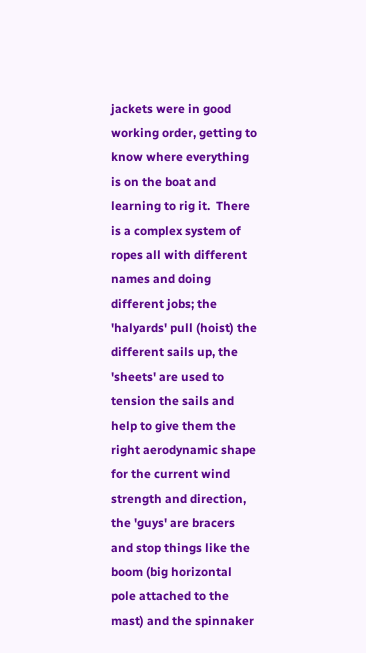jackets were in good working order, getting to know where everything is on the boat and learning to rig it.  There is a complex system of ropes all with different names and doing different jobs; the 'halyards' pull (hoist) the different sails up, the 'sheets' are used to tension the sails and help to give them the right aerodynamic shape for the current wind strength and direction, the 'guys' are bracers and stop things like the boom (big horizontal pole attached to the mast) and the spinnaker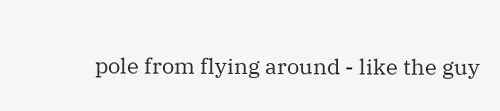pole from flying around - like the guy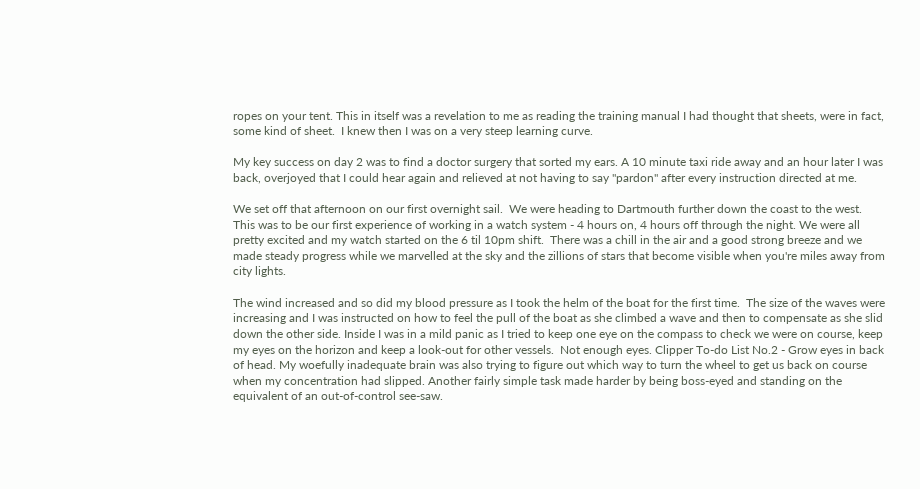ropes on your tent. This in itself was a revelation to me as reading the training manual I had thought that sheets, were in fact, some kind of sheet.  I knew then I was on a very steep learning curve.

My key success on day 2 was to find a doctor surgery that sorted my ears. A 10 minute taxi ride away and an hour later I was back, overjoyed that I could hear again and relieved at not having to say "pardon" after every instruction directed at me.

We set off that afternoon on our first overnight sail.  We were heading to Dartmouth further down the coast to the west. This was to be our first experience of working in a watch system - 4 hours on, 4 hours off through the night. We were all pretty excited and my watch started on the 6 til 10pm shift.  There was a chill in the air and a good strong breeze and we made steady progress while we marvelled at the sky and the zillions of stars that become visible when you're miles away from city lights.

The wind increased and so did my blood pressure as I took the helm of the boat for the first time.  The size of the waves were increasing and I was instructed on how to feel the pull of the boat as she climbed a wave and then to compensate as she slid down the other side. Inside I was in a mild panic as I tried to keep one eye on the compass to check we were on course, keep my eyes on the horizon and keep a look-out for other vessels.  Not enough eyes. Clipper To-do List No.2 - Grow eyes in back of head. My woefully inadequate brain was also trying to figure out which way to turn the wheel to get us back on course when my concentration had slipped. Another fairly simple task made harder by being boss-eyed and standing on the equivalent of an out-of-control see-saw.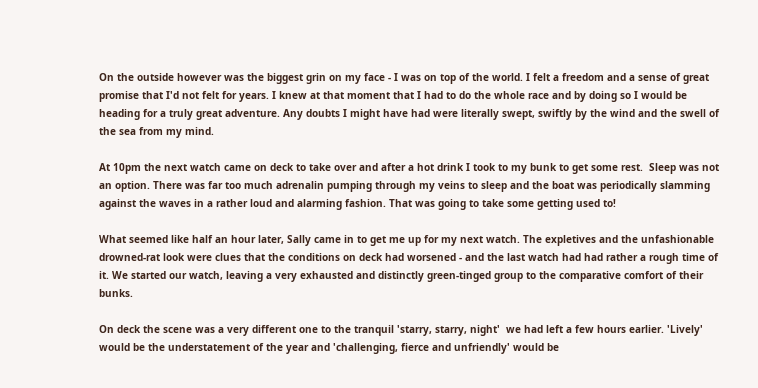On the outside however was the biggest grin on my face - I was on top of the world. I felt a freedom and a sense of great promise that I'd not felt for years. I knew at that moment that I had to do the whole race and by doing so I would be heading for a truly great adventure. Any doubts I might have had were literally swept, swiftly by the wind and the swell of the sea from my mind.

At 10pm the next watch came on deck to take over and after a hot drink I took to my bunk to get some rest.  Sleep was not an option. There was far too much adrenalin pumping through my veins to sleep and the boat was periodically slamming against the waves in a rather loud and alarming fashion. That was going to take some getting used to!

What seemed like half an hour later, Sally came in to get me up for my next watch. The expletives and the unfashionable drowned-rat look were clues that the conditions on deck had worsened - and the last watch had had rather a rough time of it. We started our watch, leaving a very exhausted and distinctly green-tinged group to the comparative comfort of their bunks.

On deck the scene was a very different one to the tranquil 'starry, starry, night'  we had left a few hours earlier. 'Lively' would be the understatement of the year and 'challenging, fierce and unfriendly' would be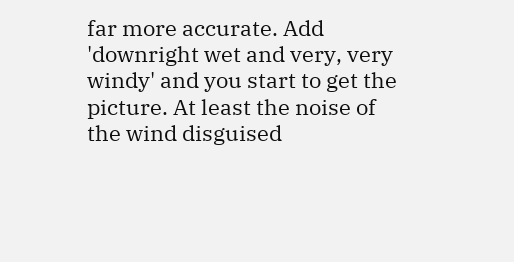far more accurate. Add 'downright wet and very, very windy' and you start to get the picture. At least the noise of the wind disguised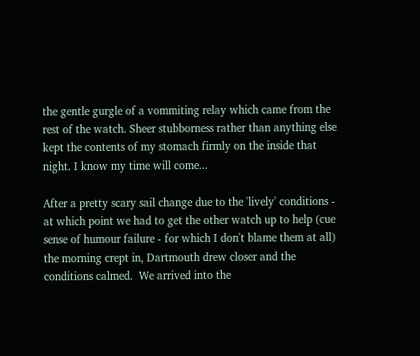the gentle gurgle of a vommiting relay which came from the rest of the watch. Sheer stubborness rather than anything else kept the contents of my stomach firmly on the inside that night. I know my time will come...

After a pretty scary sail change due to the 'lively' conditions - at which point we had to get the other watch up to help (cue sense of humour failure - for which I don't blame them at all) the morning crept in, Dartmouth drew closer and the conditions calmed.  We arrived into the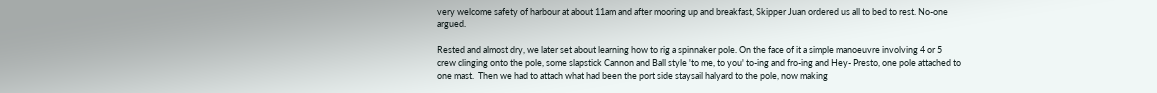very welcome safety of harbour at about 11am and after mooring up and breakfast, Skipper Juan ordered us all to bed to rest. No-one argued.

Rested and almost dry, we later set about learning how to rig a spinnaker pole. On the face of it a simple manoeuvre involving 4 or 5 crew clinging onto the pole, some slapstick Cannon and Ball style 'to me, to you' to-ing and fro-ing and Hey- Presto, one pole attached to one mast.  Then we had to attach what had been the port side staysail halyard to the pole, now making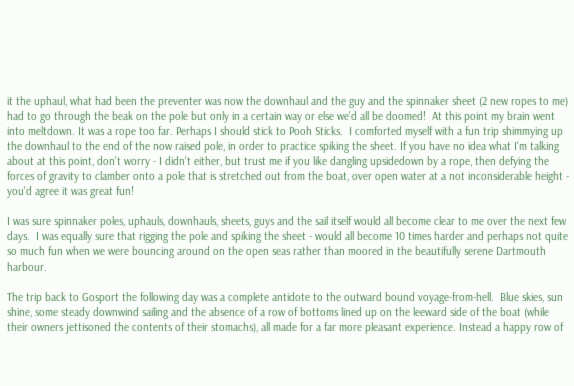it the uphaul, what had been the preventer was now the downhaul and the guy and the spinnaker sheet (2 new ropes to me) had to go through the beak on the pole but only in a certain way or else we'd all be doomed!  At this point my brain went into meltdown. It was a rope too far. Perhaps I should stick to Pooh Sticks.  I comforted myself with a fun trip shimmying up the downhaul to the end of the now raised pole, in order to practice spiking the sheet. If you have no idea what I'm talking about at this point, don't worry - I didn't either, but trust me if you like dangling upsidedown by a rope, then defying the forces of gravity to clamber onto a pole that is stretched out from the boat, over open water at a not inconsiderable height - you'd agree it was great fun!

I was sure spinnaker poles, uphauls, downhauls, sheets, guys and the sail itself would all become clear to me over the next few days.  I was equally sure that rigging the pole and spiking the sheet - would all become 10 times harder and perhaps not quite so much fun when we were bouncing around on the open seas rather than moored in the beautifully serene Dartmouth harbour.

The trip back to Gosport the following day was a complete antidote to the outward bound voyage-from-hell.  Blue skies, sun shine, some steady downwind sailing and the absence of a row of bottoms lined up on the leeward side of the boat (while their owners jettisoned the contents of their stomachs), all made for a far more pleasant experience. Instead a happy row of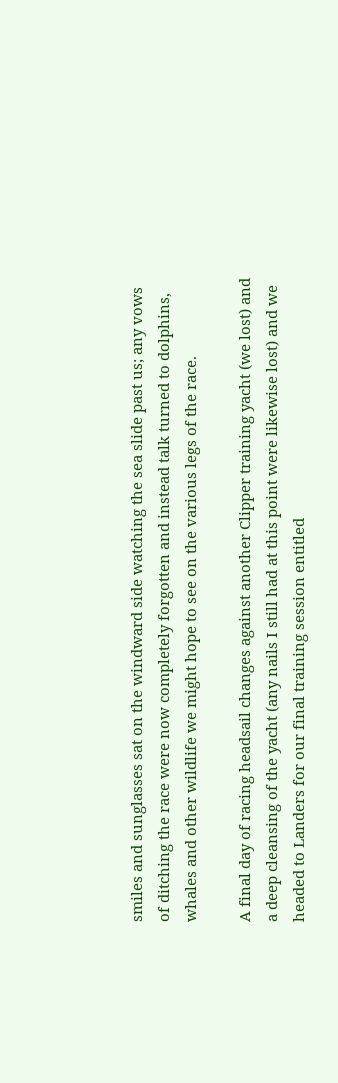smiles and sunglasses sat on the windward side watching the sea slide past us; any vows of ditching the race were now completely forgotten and instead talk turned to dolphins, whales and other wildlife we might hope to see on the various legs of the race.

A final day of racing headsail changes against another Clipper training yacht (we lost) and a deep cleansing of the yacht (any nails I still had at this point were likewise lost) and we headed to Landers for our final training session entitled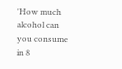'How much alcohol can you consume in 8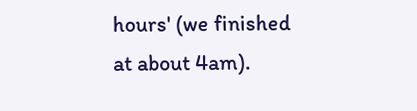hours' (we finished at about 4am).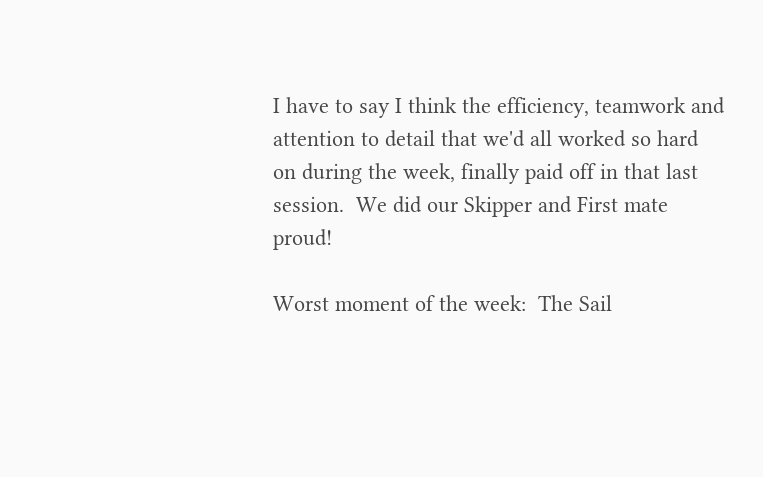I have to say I think the efficiency, teamwork and attention to detail that we'd all worked so hard on during the week, finally paid off in that last session.  We did our Skipper and First mate proud!

Worst moment of the week:  The Sail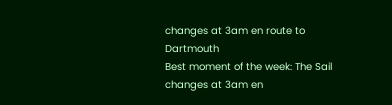changes at 3am en route to Dartmouth                                                                    Best moment of the week: The Sail changes at 3am en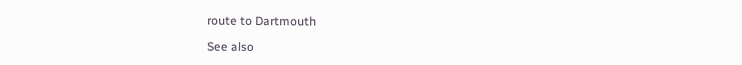route to Dartmouth

See also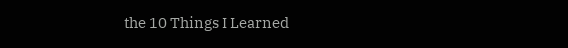the 10 Things I Learned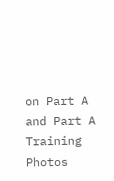on Part A and Part A Training Photos